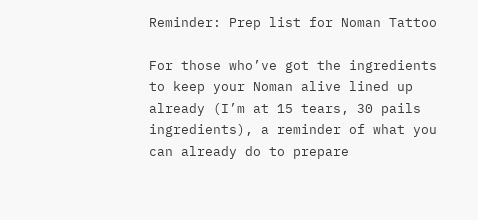Reminder: Prep list for Noman Tattoo

For those who’ve got the ingredients to keep your Noman alive lined up already (I’m at 15 tears, 30 pails ingredients), a reminder of what you can already do to prepare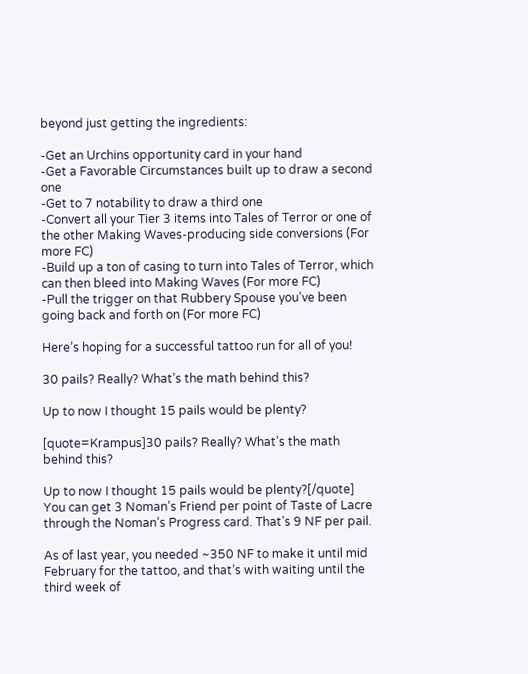beyond just getting the ingredients:

-Get an Urchins opportunity card in your hand
-Get a Favorable Circumstances built up to draw a second one
-Get to 7 notability to draw a third one
-Convert all your Tier 3 items into Tales of Terror or one of the other Making Waves-producing side conversions (For more FC)
-Build up a ton of casing to turn into Tales of Terror, which can then bleed into Making Waves (For more FC)
-Pull the trigger on that Rubbery Spouse you’ve been going back and forth on (For more FC)

Here’s hoping for a successful tattoo run for all of you!

30 pails? Really? What’s the math behind this?

Up to now I thought 15 pails would be plenty?

[quote=Krampus]30 pails? Really? What’s the math behind this?

Up to now I thought 15 pails would be plenty?[/quote]
You can get 3 Noman’s Friend per point of Taste of Lacre through the Noman’s Progress card. That’s 9 NF per pail.

As of last year, you needed ~350 NF to make it until mid February for the tattoo, and that’s with waiting until the third week of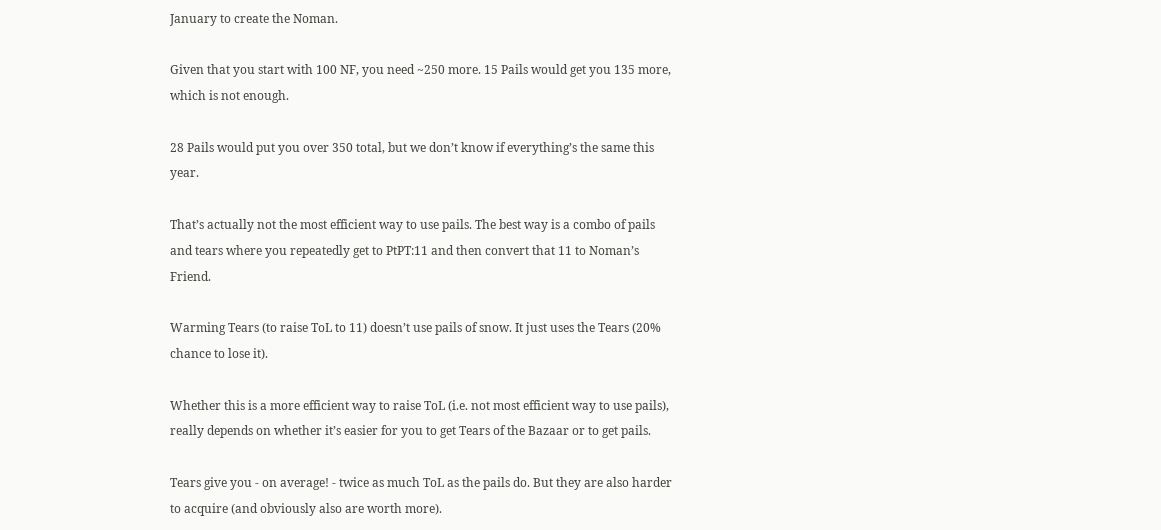January to create the Noman.

Given that you start with 100 NF, you need ~250 more. 15 Pails would get you 135 more, which is not enough.

28 Pails would put you over 350 total, but we don’t know if everything’s the same this year.

That’s actually not the most efficient way to use pails. The best way is a combo of pails and tears where you repeatedly get to PtPT:11 and then convert that 11 to Noman’s Friend.

Warming Tears (to raise ToL to 11) doesn’t use pails of snow. It just uses the Tears (20% chance to lose it).

Whether this is a more efficient way to raise ToL (i.e. not most efficient way to use pails), really depends on whether it’s easier for you to get Tears of the Bazaar or to get pails.

Tears give you - on average! - twice as much ToL as the pails do. But they are also harder to acquire (and obviously also are worth more).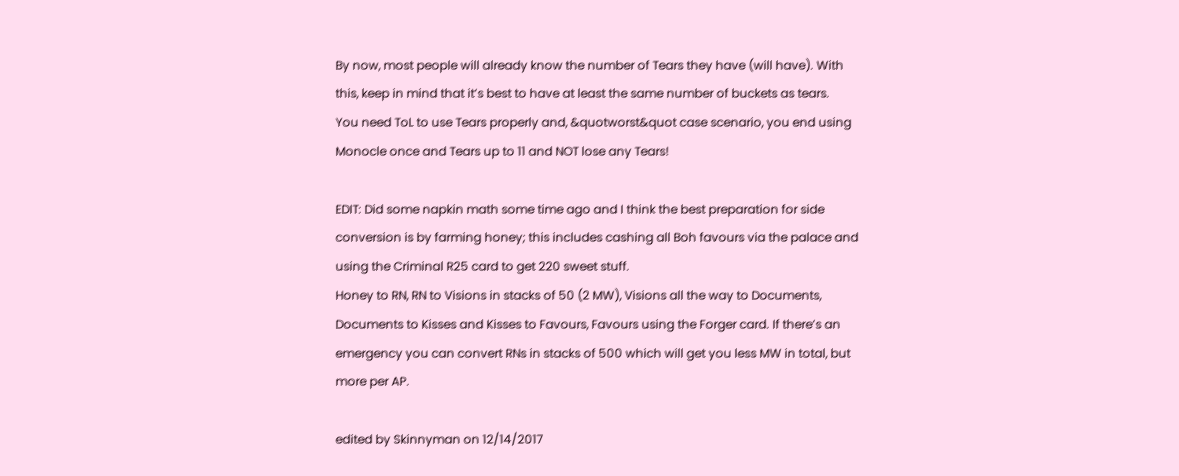By now, most people will already know the number of Tears they have (will have). With this, keep in mind that it’s best to have at least the same number of buckets as tears.
You need ToL to use Tears properly and, &quotworst&quot case scenario, you end using Monocle once and Tears up to 11 and NOT lose any Tears!

EDIT: Did some napkin math some time ago and I think the best preparation for side conversion is by farming honey; this includes cashing all Boh favours via the palace and using the Criminal R25 card to get 220 sweet stuff.
Honey to RN, RN to Visions in stacks of 50 (2 MW), Visions all the way to Documents, Documents to Kisses and Kisses to Favours, Favours using the Forger card. If there’s an emergency you can convert RNs in stacks of 500 which will get you less MW in total, but more per AP.

edited by Skinnyman on 12/14/2017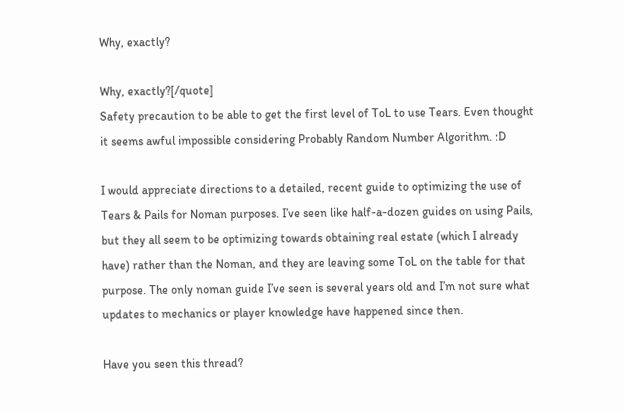Why, exactly?

Why, exactly?[/quote]
Safety precaution to be able to get the first level of ToL to use Tears. Even thought it seems awful impossible considering Probably Random Number Algorithm. :D

I would appreciate directions to a detailed, recent guide to optimizing the use of Tears & Pails for Noman purposes. I’ve seen like half-a-dozen guides on using Pails, but they all seem to be optimizing towards obtaining real estate (which I already have) rather than the Noman, and they are leaving some ToL on the table for that purpose. The only noman guide I’ve seen is several years old and I’m not sure what updates to mechanics or player knowledge have happened since then.

Have you seen this thread?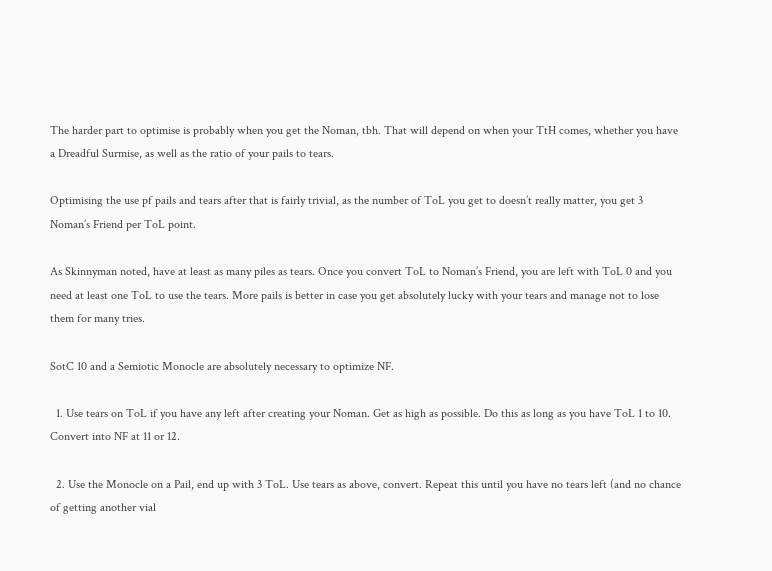The harder part to optimise is probably when you get the Noman, tbh. That will depend on when your TtH comes, whether you have a Dreadful Surmise, as well as the ratio of your pails to tears.

Optimising the use pf pails and tears after that is fairly trivial, as the number of ToL you get to doesn’t really matter, you get 3 Noman’s Friend per ToL point.

As Skinnyman noted, have at least as many piles as tears. Once you convert ToL to Noman’s Friend, you are left with ToL 0 and you need at least one ToL to use the tears. More pails is better in case you get absolutely lucky with your tears and manage not to lose them for many tries.

SotC 10 and a Semiotic Monocle are absolutely necessary to optimize NF.

  1. Use tears on ToL if you have any left after creating your Noman. Get as high as possible. Do this as long as you have ToL 1 to 10. Convert into NF at 11 or 12.

  2. Use the Monocle on a Pail, end up with 3 ToL. Use tears as above, convert. Repeat this until you have no tears left (and no chance of getting another vial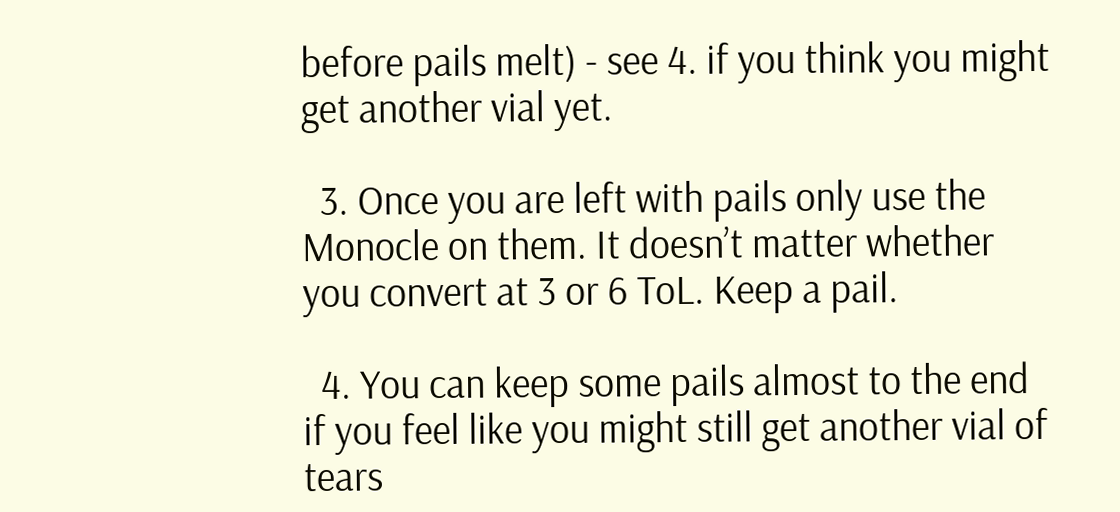before pails melt) - see 4. if you think you might get another vial yet.

  3. Once you are left with pails only use the Monocle on them. It doesn’t matter whether you convert at 3 or 6 ToL. Keep a pail.

  4. You can keep some pails almost to the end if you feel like you might still get another vial of tears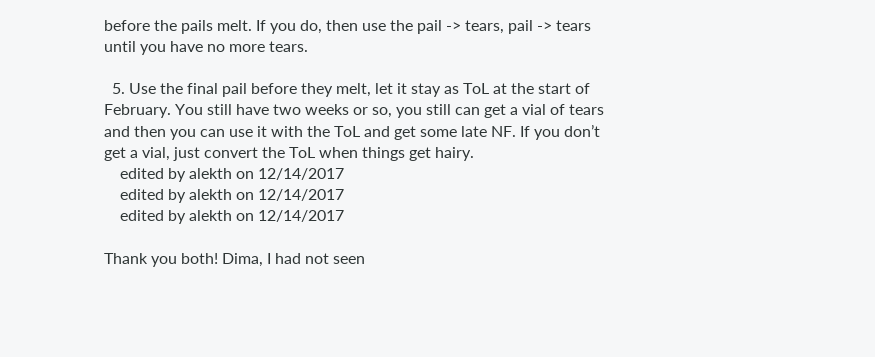before the pails melt. If you do, then use the pail -> tears, pail -> tears until you have no more tears.

  5. Use the final pail before they melt, let it stay as ToL at the start of February. You still have two weeks or so, you still can get a vial of tears and then you can use it with the ToL and get some late NF. If you don’t get a vial, just convert the ToL when things get hairy.
    edited by alekth on 12/14/2017
    edited by alekth on 12/14/2017
    edited by alekth on 12/14/2017

Thank you both! Dima, I had not seen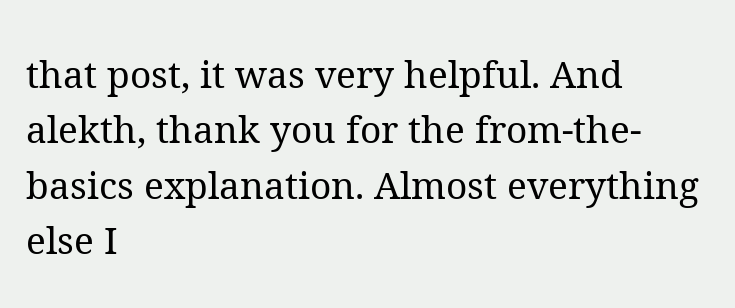that post, it was very helpful. And alekth, thank you for the from-the-basics explanation. Almost everything else I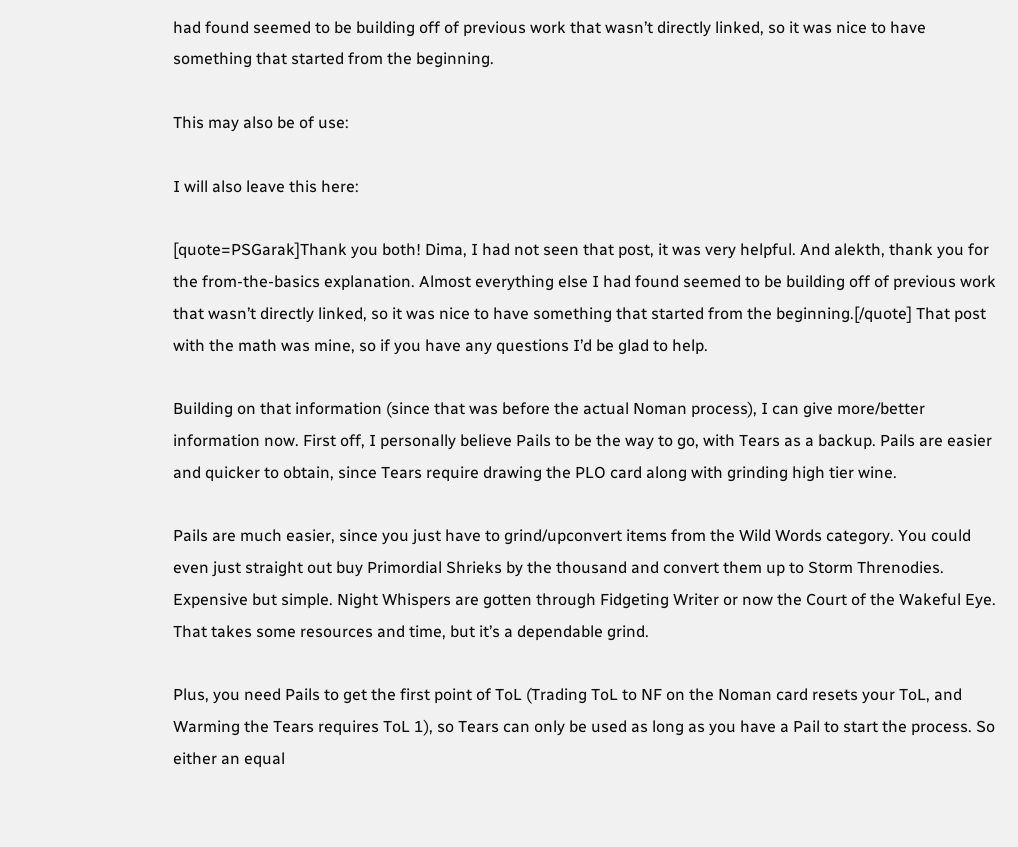had found seemed to be building off of previous work that wasn’t directly linked, so it was nice to have something that started from the beginning.

This may also be of use:

I will also leave this here:

[quote=PSGarak]Thank you both! Dima, I had not seen that post, it was very helpful. And alekth, thank you for the from-the-basics explanation. Almost everything else I had found seemed to be building off of previous work that wasn’t directly linked, so it was nice to have something that started from the beginning.[/quote] That post with the math was mine, so if you have any questions I’d be glad to help.

Building on that information (since that was before the actual Noman process), I can give more/better information now. First off, I personally believe Pails to be the way to go, with Tears as a backup. Pails are easier and quicker to obtain, since Tears require drawing the PLO card along with grinding high tier wine.

Pails are much easier, since you just have to grind/upconvert items from the Wild Words category. You could even just straight out buy Primordial Shrieks by the thousand and convert them up to Storm Threnodies. Expensive but simple. Night Whispers are gotten through Fidgeting Writer or now the Court of the Wakeful Eye. That takes some resources and time, but it’s a dependable grind.

Plus, you need Pails to get the first point of ToL (Trading ToL to NF on the Noman card resets your ToL, and Warming the Tears requires ToL 1), so Tears can only be used as long as you have a Pail to start the process. So either an equal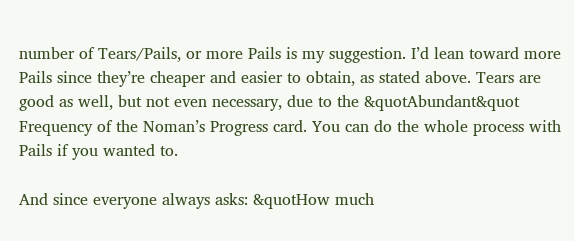number of Tears/Pails, or more Pails is my suggestion. I’d lean toward more Pails since they’re cheaper and easier to obtain, as stated above. Tears are good as well, but not even necessary, due to the &quotAbundant&quot Frequency of the Noman’s Progress card. You can do the whole process with Pails if you wanted to.

And since everyone always asks: &quotHow much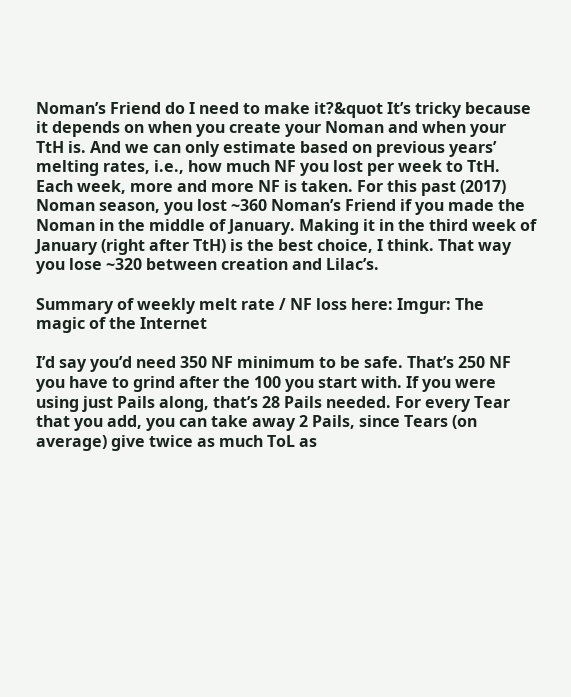Noman’s Friend do I need to make it?&quot It’s tricky because it depends on when you create your Noman and when your TtH is. And we can only estimate based on previous years’ melting rates, i.e., how much NF you lost per week to TtH. Each week, more and more NF is taken. For this past (2017) Noman season, you lost ~360 Noman’s Friend if you made the Noman in the middle of January. Making it in the third week of January (right after TtH) is the best choice, I think. That way you lose ~320 between creation and Lilac’s.

Summary of weekly melt rate / NF loss here: Imgur: The magic of the Internet

I’d say you’d need 350 NF minimum to be safe. That’s 250 NF you have to grind after the 100 you start with. If you were using just Pails along, that’s 28 Pails needed. For every Tear that you add, you can take away 2 Pails, since Tears (on average) give twice as much ToL as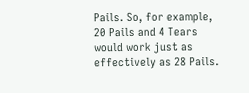Pails. So, for example, 20 Pails and 4 Tears would work just as effectively as 28 Pails.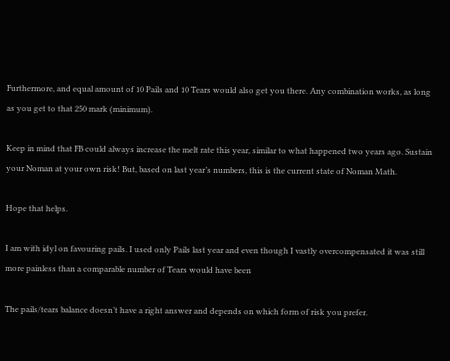Furthermore, and equal amount of 10 Pails and 10 Tears would also get you there. Any combination works, as long as you get to that 250 mark (minimum).

Keep in mind that FB could always increase the melt rate this year, similar to what happened two years ago. Sustain your Noman at your own risk! But, based on last year’s numbers, this is the current state of Noman Math.

Hope that helps.

I am with idyl on favouring pails. I used only Pails last year and even though I vastly overcompensated it was still more painless than a comparable number of Tears would have been

The pails/tears balance doesn’t have a right answer and depends on which form of risk you prefer.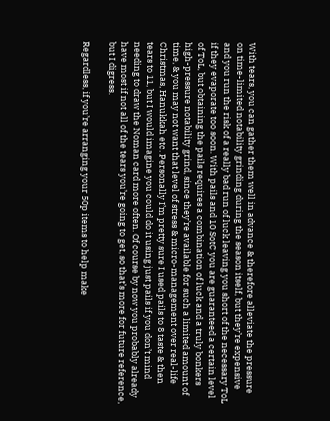With tears, you can gather them well in advance & therefore alleviate the pressure on time-limited notability grinding during the season itself, but they’re expensive and you run the risk of a really bad run of luck leaving you short of the necessary ToL if they evaporate too soon. With pails and 10 SotC you are guaranteed a certain level of ToL, but obtaining the pails requires a combination of luck and a truly bonkers high-pressure notability grind, since they’re available for such a limited amount of time, & you may not want that level of stress & micro-management over real-life Christmas, Hanukkah etc. Personally I’m pretty sure I used pails to 8 taste & then tears to 11, but I would imagine you could do it using just pails if you don’t mind needing to draw the Noman card more often. Of course by now you probably already have most if not all of the tears you’re going to get, so that’s more for future reference, but I digress.

Regardless, if you’re arranging your 50p items to help make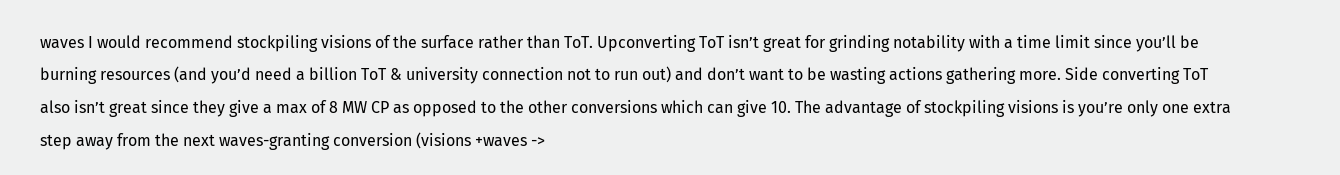waves I would recommend stockpiling visions of the surface rather than ToT. Upconverting ToT isn’t great for grinding notability with a time limit since you’ll be burning resources (and you’d need a billion ToT & university connection not to run out) and don’t want to be wasting actions gathering more. Side converting ToT also isn’t great since they give a max of 8 MW CP as opposed to the other conversions which can give 10. The advantage of stockpiling visions is you’re only one extra step away from the next waves-granting conversion (visions +waves ->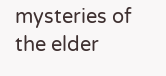mysteries of the elder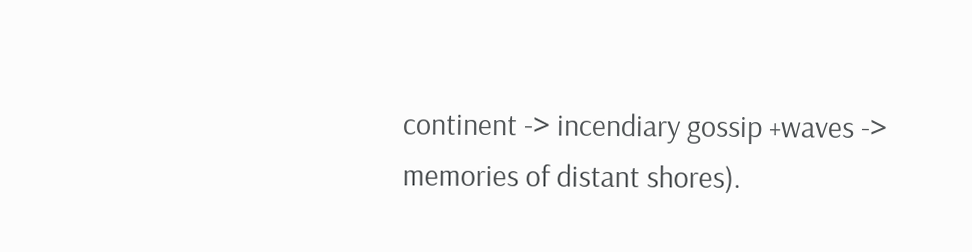continent -> incendiary gossip +waves -> memories of distant shores).